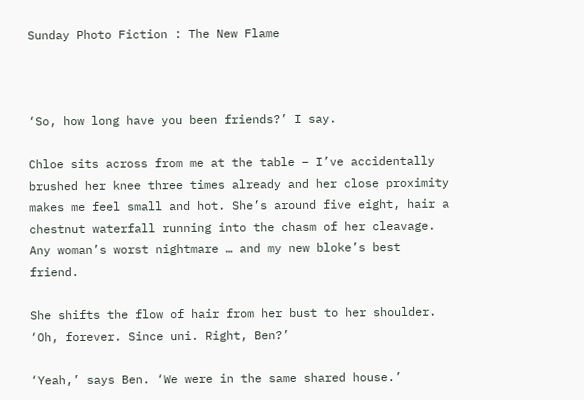Sunday Photo Fiction : The New Flame



‘So, how long have you been friends?’ I say.

Chloe sits across from me at the table – I’ve accidentally brushed her knee three times already and her close proximity makes me feel small and hot. She’s around five eight, hair a chestnut waterfall running into the chasm of her cleavage. Any woman’s worst nightmare … and my new bloke’s best friend.

She shifts the flow of hair from her bust to her shoulder. ‘Oh, forever. Since uni. Right, Ben?’

‘Yeah,’ says Ben. ‘We were in the same shared house.’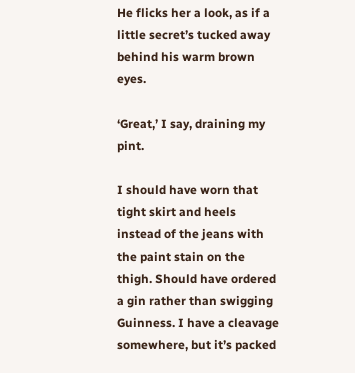He flicks her a look, as if a little secret’s tucked away behind his warm brown eyes.

‘Great,’ I say, draining my pint.

I should have worn that tight skirt and heels instead of the jeans with the paint stain on the thigh. Should have ordered a gin rather than swigging Guinness. I have a cleavage somewhere, but it’s packed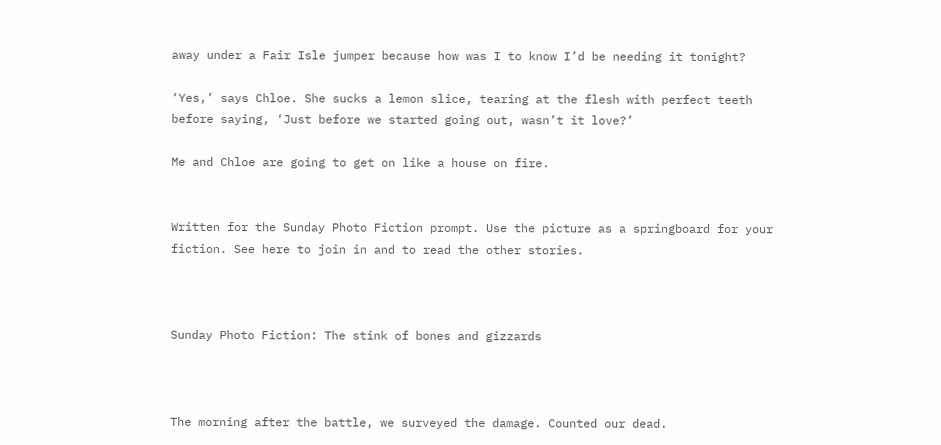away under a Fair Isle jumper because how was I to know I’d be needing it tonight?

‘Yes,’ says Chloe. She sucks a lemon slice, tearing at the flesh with perfect teeth before saying, ‘Just before we started going out, wasn’t it love?’

Me and Chloe are going to get on like a house on fire.


Written for the Sunday Photo Fiction prompt. Use the picture as a springboard for your fiction. See here to join in and to read the other stories.



Sunday Photo Fiction: The stink of bones and gizzards



The morning after the battle, we surveyed the damage. Counted our dead.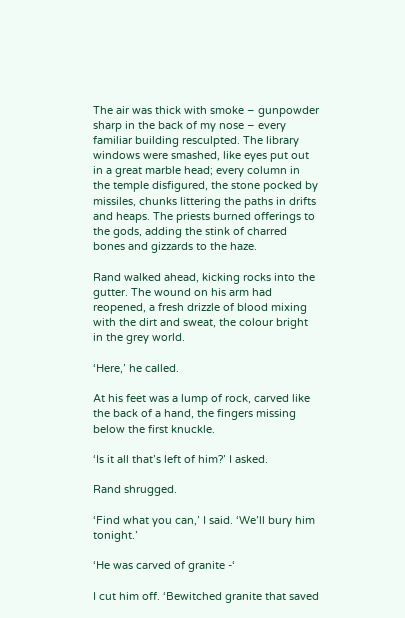The air was thick with smoke – gunpowder sharp in the back of my nose – every familiar building resculpted. The library windows were smashed, like eyes put out in a great marble head; every column in the temple disfigured, the stone pocked by missiles, chunks littering the paths in drifts and heaps. The priests burned offerings to the gods, adding the stink of charred bones and gizzards to the haze.

Rand walked ahead, kicking rocks into the gutter. The wound on his arm had reopened, a fresh drizzle of blood mixing with the dirt and sweat, the colour bright in the grey world.

‘Here,’ he called.

At his feet was a lump of rock, carved like the back of a hand, the fingers missing below the first knuckle.

‘Is it all that’s left of him?’ I asked.

Rand shrugged.

‘Find what you can,’ I said. ‘We’ll bury him tonight.’

‘He was carved of granite -‘

I cut him off. ‘Bewitched granite that saved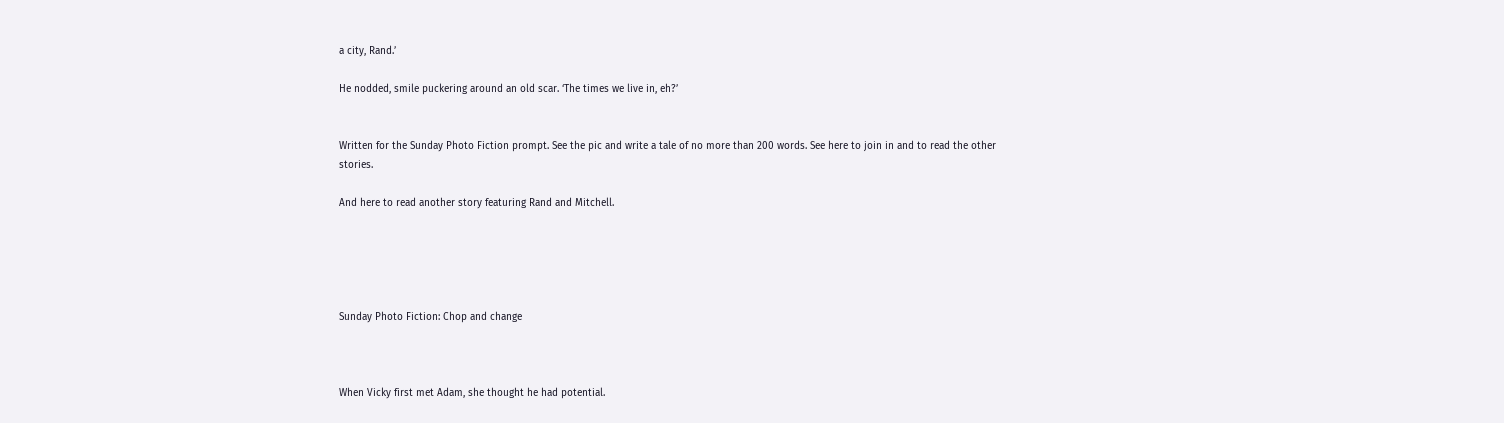a city, Rand.’

He nodded, smile puckering around an old scar. ‘The times we live in, eh?’


Written for the Sunday Photo Fiction prompt. See the pic and write a tale of no more than 200 words. See here to join in and to read the other stories.

And here to read another story featuring Rand and Mitchell.





Sunday Photo Fiction: Chop and change



When Vicky first met Adam, she thought he had potential.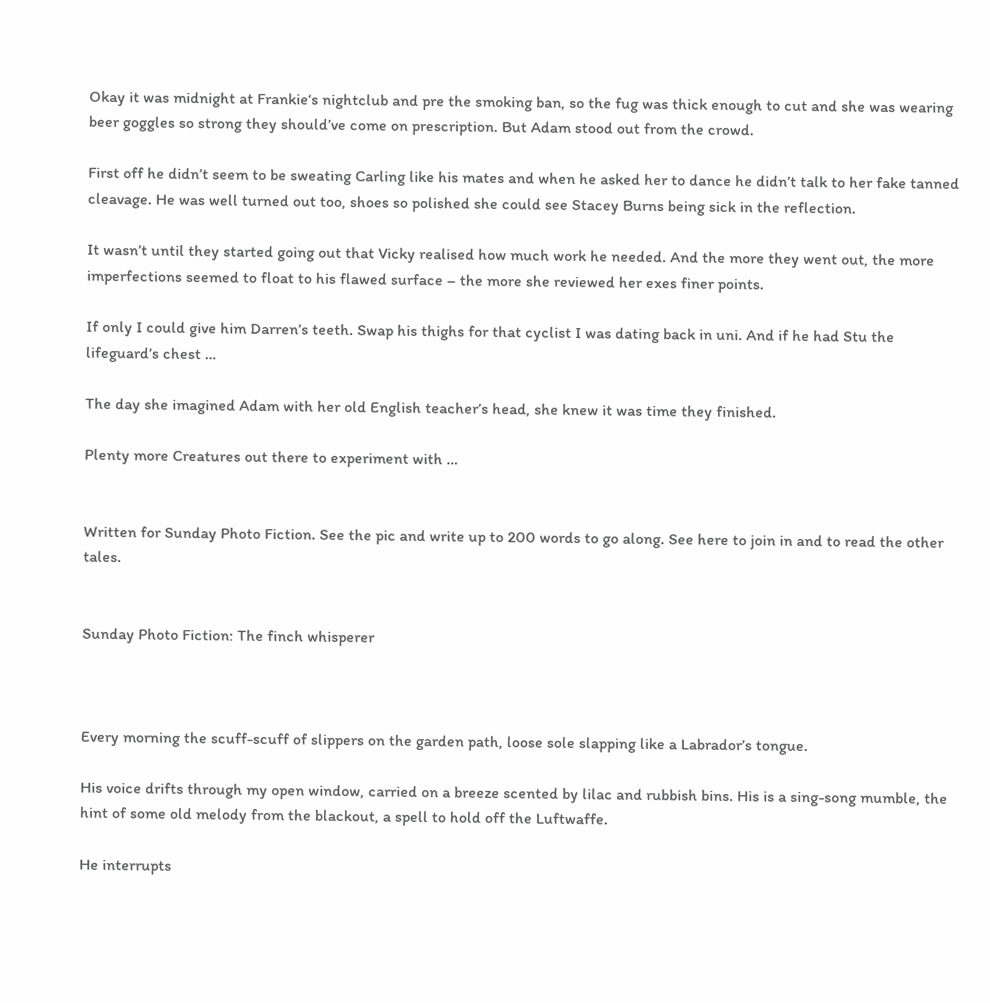Okay it was midnight at Frankie‘s nightclub and pre the smoking ban, so the fug was thick enough to cut and she was wearing beer goggles so strong they should’ve come on prescription. But Adam stood out from the crowd.

First off he didn’t seem to be sweating Carling like his mates and when he asked her to dance he didn’t talk to her fake tanned cleavage. He was well turned out too, shoes so polished she could see Stacey Burns being sick in the reflection.

It wasn’t until they started going out that Vicky realised how much work he needed. And the more they went out, the more imperfections seemed to float to his flawed surface – the more she reviewed her exes finer points.

If only I could give him Darren’s teeth. Swap his thighs for that cyclist I was dating back in uni. And if he had Stu the lifeguard’s chest …

The day she imagined Adam with her old English teacher’s head, she knew it was time they finished.

Plenty more Creatures out there to experiment with …


Written for Sunday Photo Fiction. See the pic and write up to 200 words to go along. See here to join in and to read the other tales.


Sunday Photo Fiction: The finch whisperer



Every morning the scuff-scuff of slippers on the garden path, loose sole slapping like a Labrador’s tongue.

His voice drifts through my open window, carried on a breeze scented by lilac and rubbish bins. His is a sing-song mumble, the hint of some old melody from the blackout, a spell to hold off the Luftwaffe.

He interrupts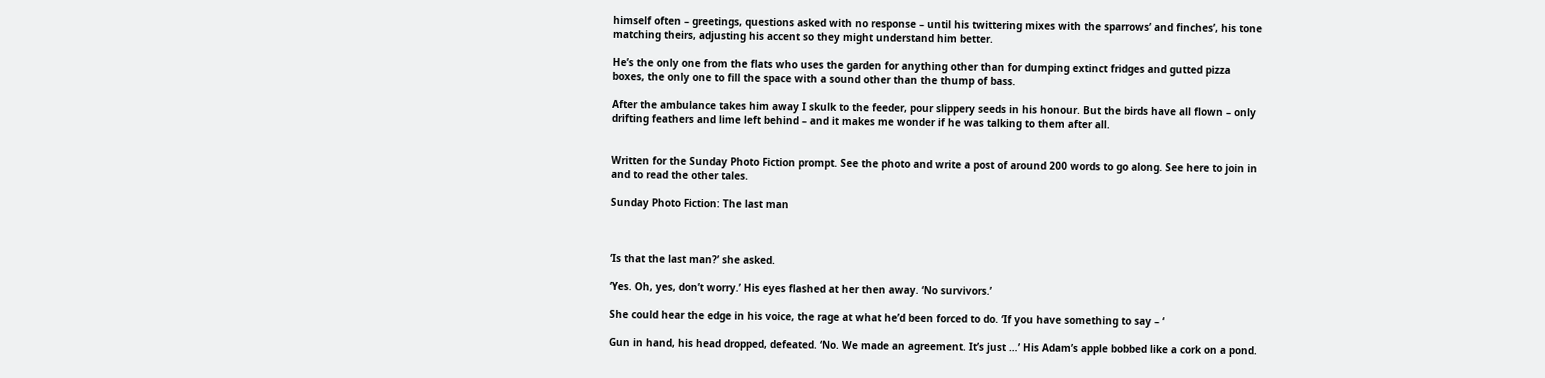himself often – greetings, questions asked with no response – until his twittering mixes with the sparrows’ and finches’, his tone matching theirs, adjusting his accent so they might understand him better.

He’s the only one from the flats who uses the garden for anything other than for dumping extinct fridges and gutted pizza boxes, the only one to fill the space with a sound other than the thump of bass.

After the ambulance takes him away I skulk to the feeder, pour slippery seeds in his honour. But the birds have all flown – only drifting feathers and lime left behind – and it makes me wonder if he was talking to them after all.


Written for the Sunday Photo Fiction prompt. See the photo and write a post of around 200 words to go along. See here to join in and to read the other tales.

Sunday Photo Fiction: The last man



‘Is that the last man?’ she asked.

‘Yes. Oh, yes, don’t worry.’ His eyes flashed at her then away. ‘No survivors.’

She could hear the edge in his voice, the rage at what he’d been forced to do. ‘If you have something to say – ‘

Gun in hand, his head dropped, defeated. ‘No. We made an agreement. It’s just …’ His Adam’s apple bobbed like a cork on a pond.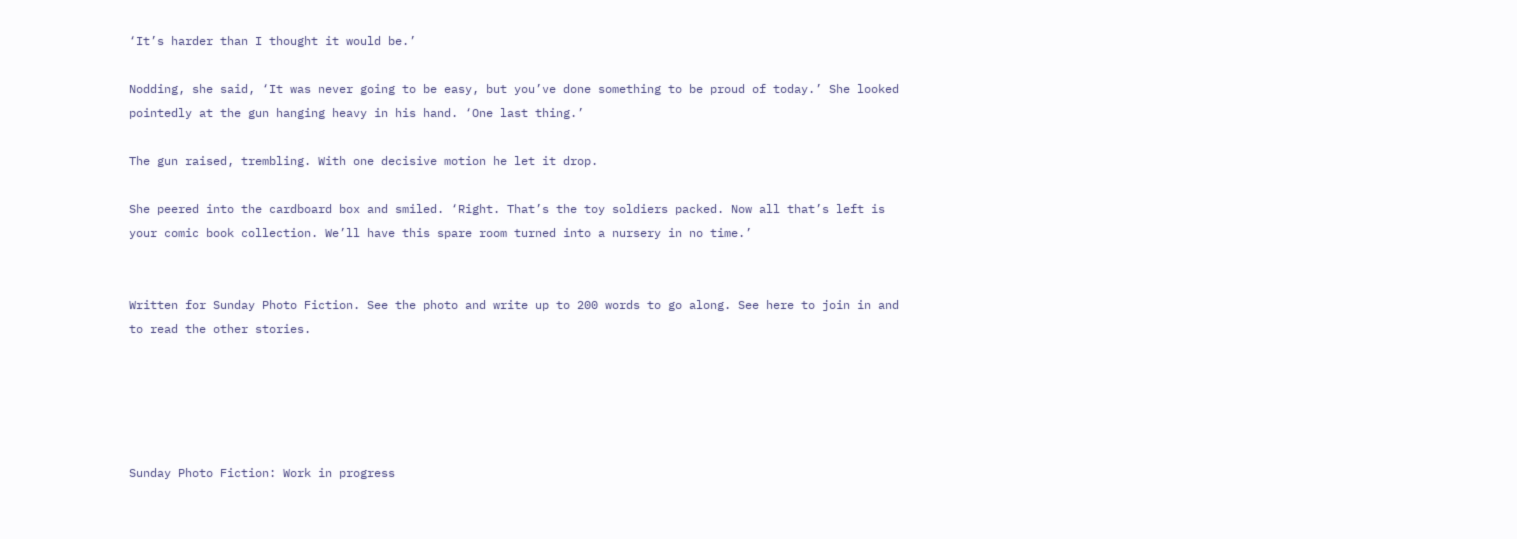‘It’s harder than I thought it would be.’

Nodding, she said, ‘It was never going to be easy, but you’ve done something to be proud of today.’ She looked pointedly at the gun hanging heavy in his hand. ‘One last thing.’

The gun raised, trembling. With one decisive motion he let it drop.

She peered into the cardboard box and smiled. ‘Right. That’s the toy soldiers packed. Now all that’s left is your comic book collection. We’ll have this spare room turned into a nursery in no time.’


Written for Sunday Photo Fiction. See the photo and write up to 200 words to go along. See here to join in and to read the other stories.





Sunday Photo Fiction: Work in progress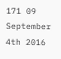171 09 September 4th 2016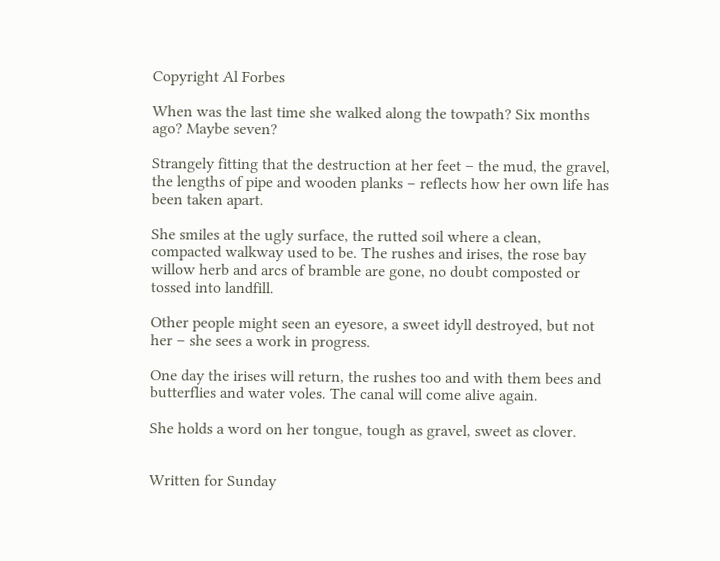Copyright Al Forbes

When was the last time she walked along the towpath? Six months ago? Maybe seven?

Strangely fitting that the destruction at her feet – the mud, the gravel, the lengths of pipe and wooden planks – reflects how her own life has been taken apart.

She smiles at the ugly surface, the rutted soil where a clean, compacted walkway used to be. The rushes and irises, the rose bay willow herb and arcs of bramble are gone, no doubt composted or tossed into landfill.

Other people might seen an eyesore, a sweet idyll destroyed, but not her – she sees a work in progress.

One day the irises will return, the rushes too and with them bees and butterflies and water voles. The canal will come alive again.

She holds a word on her tongue, tough as gravel, sweet as clover.


Written for Sunday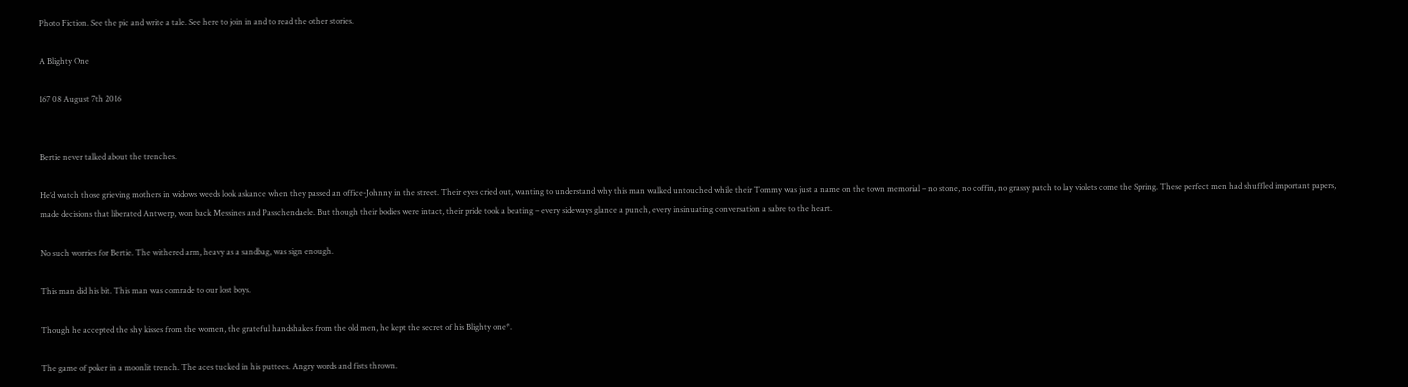Photo Fiction. See the pic and write a tale. See here to join in and to read the other stories.

A Blighty One

167 08 August 7th 2016


Bertie never talked about the trenches.

He’d watch those grieving mothers in widows weeds look askance when they passed an office-Johnny in the street. Their eyes cried out, wanting to understand why this man walked untouched while their Tommy was just a name on the town memorial – no stone, no coffin, no grassy patch to lay violets come the Spring. These perfect men had shuffled important papers, made decisions that liberated Antwerp, won back Messines and Passchendaele. But though their bodies were intact, their pride took a beating – every sideways glance a punch, every insinuating conversation a sabre to the heart.

No such worries for Bertie. The withered arm, heavy as a sandbag, was sign enough.

This man did his bit. This man was comrade to our lost boys.

Though he accepted the shy kisses from the women, the grateful handshakes from the old men, he kept the secret of his Blighty one*.

The game of poker in a moonlit trench. The aces tucked in his puttees. Angry words and fists thrown.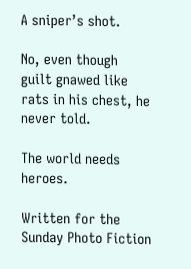A sniper’s shot.

No, even though guilt gnawed like rats in his chest, he never told.

The world needs heroes.

Written for the Sunday Photo Fiction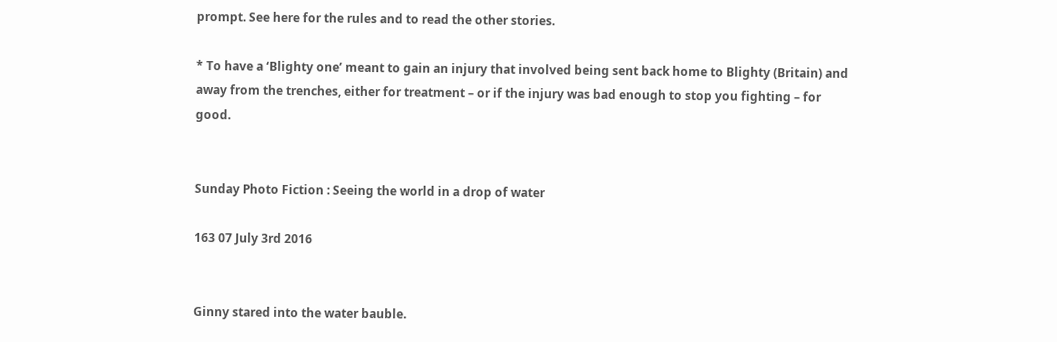prompt. See here for the rules and to read the other stories.

* To have a ‘Blighty one’ meant to gain an injury that involved being sent back home to Blighty (Britain) and away from the trenches, either for treatment – or if the injury was bad enough to stop you fighting – for good.


Sunday Photo Fiction : Seeing the world in a drop of water

163 07 July 3rd 2016


Ginny stared into the water bauble.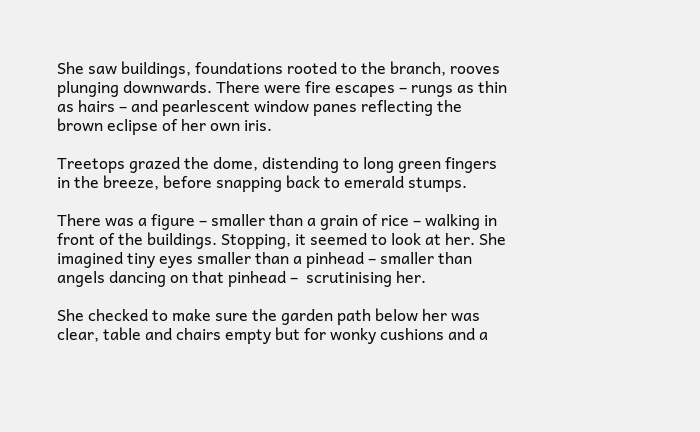She saw buildings, foundations rooted to the branch, rooves plunging downwards. There were fire escapes – rungs as thin as hairs – and pearlescent window panes reflecting the brown eclipse of her own iris.

Treetops grazed the dome, distending to long green fingers in the breeze, before snapping back to emerald stumps.

There was a figure – smaller than a grain of rice – walking in front of the buildings. Stopping, it seemed to look at her. She imagined tiny eyes smaller than a pinhead – smaller than angels dancing on that pinhead –  scrutinising her.

She checked to make sure the garden path below her was clear, table and chairs empty but for wonky cushions and a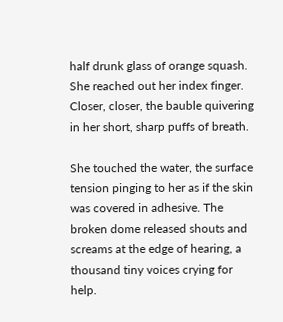half drunk glass of orange squash. She reached out her index finger. Closer, closer, the bauble quivering in her short, sharp puffs of breath.

She touched the water, the surface tension pinging to her as if the skin was covered in adhesive. The broken dome released shouts and screams at the edge of hearing, a thousand tiny voices crying for help.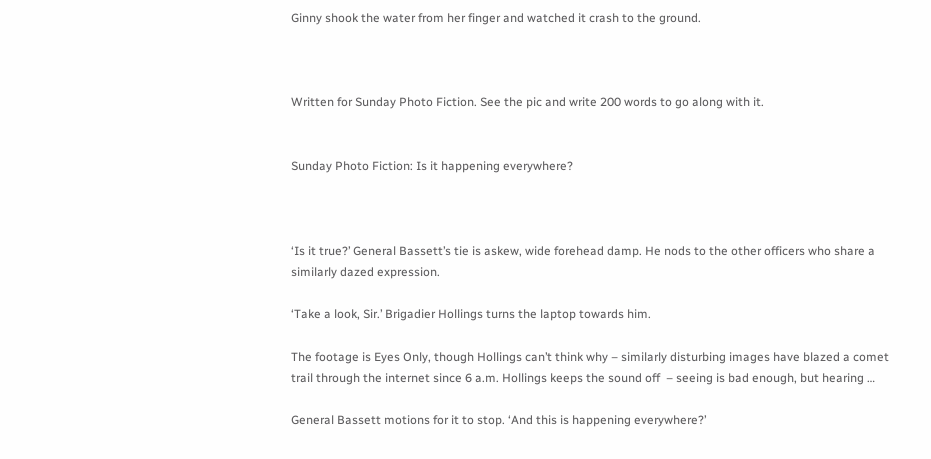Ginny shook the water from her finger and watched it crash to the ground.



Written for Sunday Photo Fiction. See the pic and write 200 words to go along with it.


Sunday Photo Fiction: Is it happening everywhere?



‘Is it true?’ General Bassett’s tie is askew, wide forehead damp. He nods to the other officers who share a similarly dazed expression.

‘Take a look, Sir.’ Brigadier Hollings turns the laptop towards him.

The footage is Eyes Only, though Hollings can’t think why – similarly disturbing images have blazed a comet trail through the internet since 6 a.m. Hollings keeps the sound off  – seeing is bad enough, but hearing …

General Bassett motions for it to stop. ‘And this is happening everywhere?’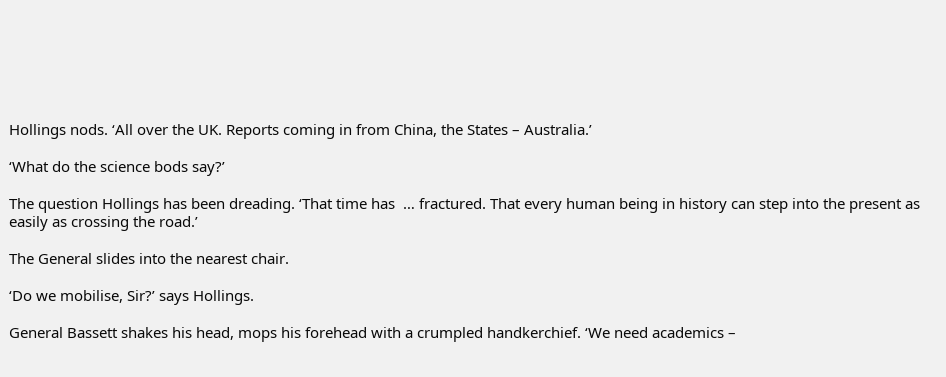Hollings nods. ‘All over the UK. Reports coming in from China, the States – Australia.’

‘What do the science bods say?’

The question Hollings has been dreading. ‘That time has  … fractured. That every human being in history can step into the present as easily as crossing the road.’

The General slides into the nearest chair.

‘Do we mobilise, Sir?’ says Hollings.

General Bassett shakes his head, mops his forehead with a crumpled handkerchief. ‘We need academics –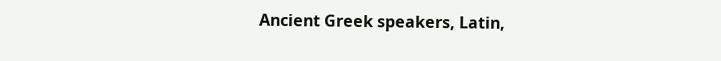Ancient Greek speakers, Latin,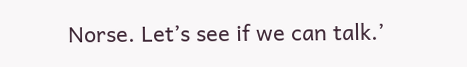Norse. Let’s see if we can talk.’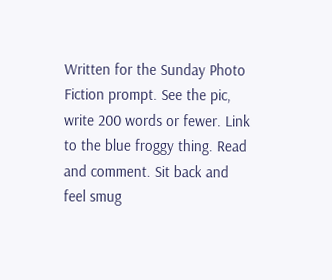Written for the Sunday Photo Fiction prompt. See the pic, write 200 words or fewer. Link to the blue froggy thing. Read and comment. Sit back and feel smug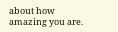about how amazing you are.